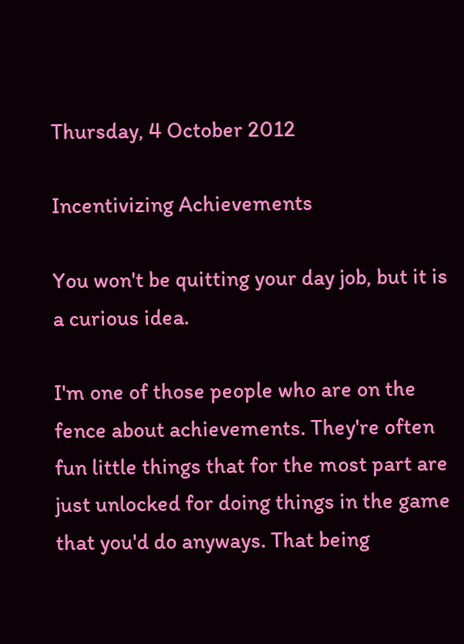Thursday, 4 October 2012

Incentivizing Achievements

You won't be quitting your day job, but it is a curious idea.

I'm one of those people who are on the fence about achievements. They're often fun little things that for the most part are just unlocked for doing things in the game that you'd do anyways. That being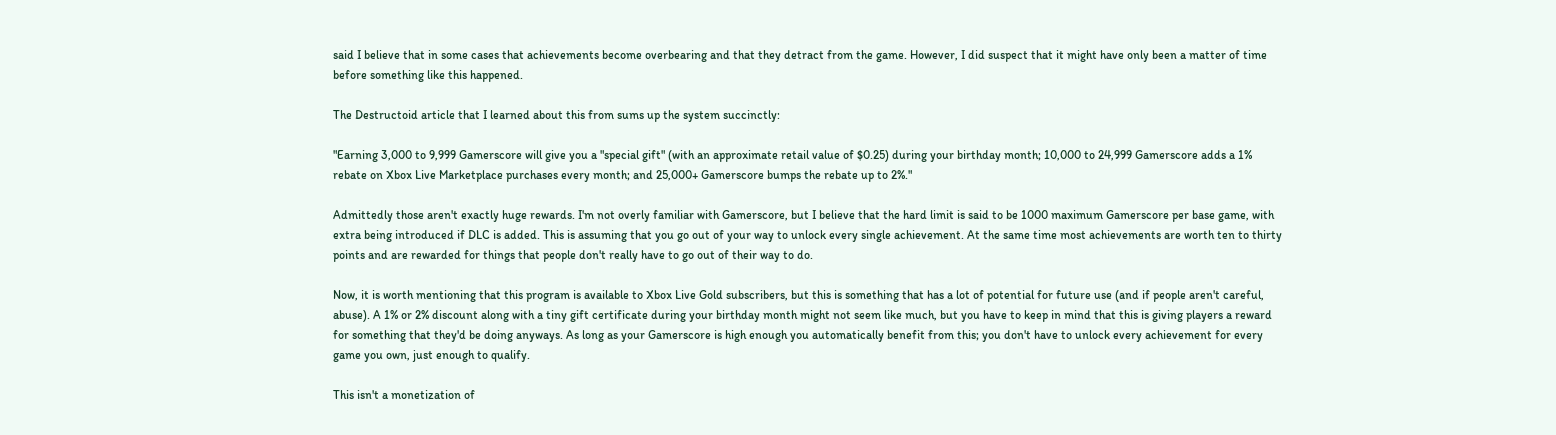said I believe that in some cases that achievements become overbearing and that they detract from the game. However, I did suspect that it might have only been a matter of time before something like this happened.

The Destructoid article that I learned about this from sums up the system succinctly:

"Earning 3,000 to 9,999 Gamerscore will give you a "special gift" (with an approximate retail value of $0.25) during your birthday month; 10,000 to 24,999 Gamerscore adds a 1% rebate on Xbox Live Marketplace purchases every month; and 25,000+ Gamerscore bumps the rebate up to 2%."

Admittedly those aren't exactly huge rewards. I'm not overly familiar with Gamerscore, but I believe that the hard limit is said to be 1000 maximum Gamerscore per base game, with extra being introduced if DLC is added. This is assuming that you go out of your way to unlock every single achievement. At the same time most achievements are worth ten to thirty points and are rewarded for things that people don't really have to go out of their way to do.

Now, it is worth mentioning that this program is available to Xbox Live Gold subscribers, but this is something that has a lot of potential for future use (and if people aren't careful, abuse). A 1% or 2% discount along with a tiny gift certificate during your birthday month might not seem like much, but you have to keep in mind that this is giving players a reward for something that they'd be doing anyways. As long as your Gamerscore is high enough you automatically benefit from this; you don't have to unlock every achievement for every game you own, just enough to qualify.

This isn't a monetization of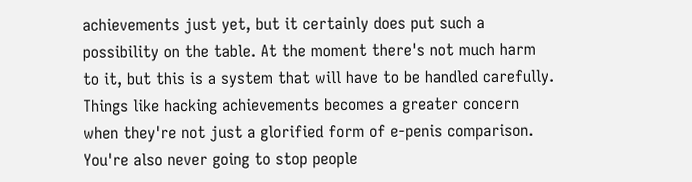achievements just yet, but it certainly does put such a possibility on the table. At the moment there's not much harm to it, but this is a system that will have to be handled carefully. Things like hacking achievements becomes a greater concern when they're not just a glorified form of e-penis comparison. You're also never going to stop people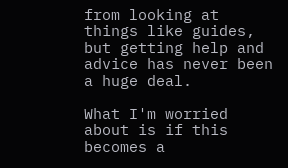from looking at things like guides, but getting help and advice has never been a huge deal.

What I'm worried about is if this becomes a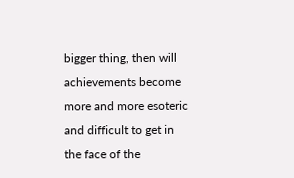bigger thing, then will achievements become more and more esoteric and difficult to get in the face of the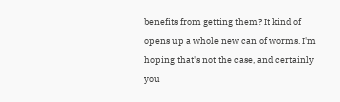benefits from getting them? It kind of opens up a whole new can of worms. I'm hoping that's not the case, and certainly you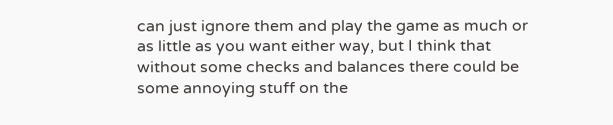can just ignore them and play the game as much or as little as you want either way, but I think that without some checks and balances there could be some annoying stuff on the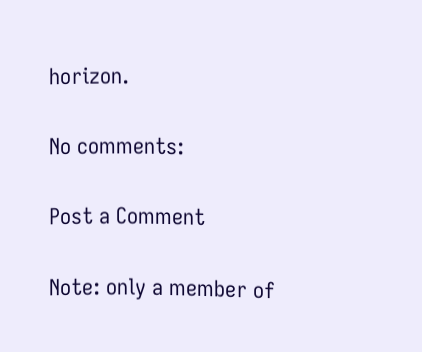horizon.

No comments:

Post a Comment

Note: only a member of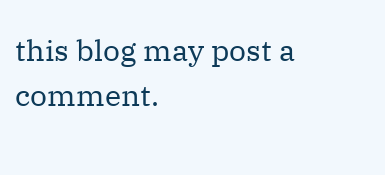this blog may post a comment.